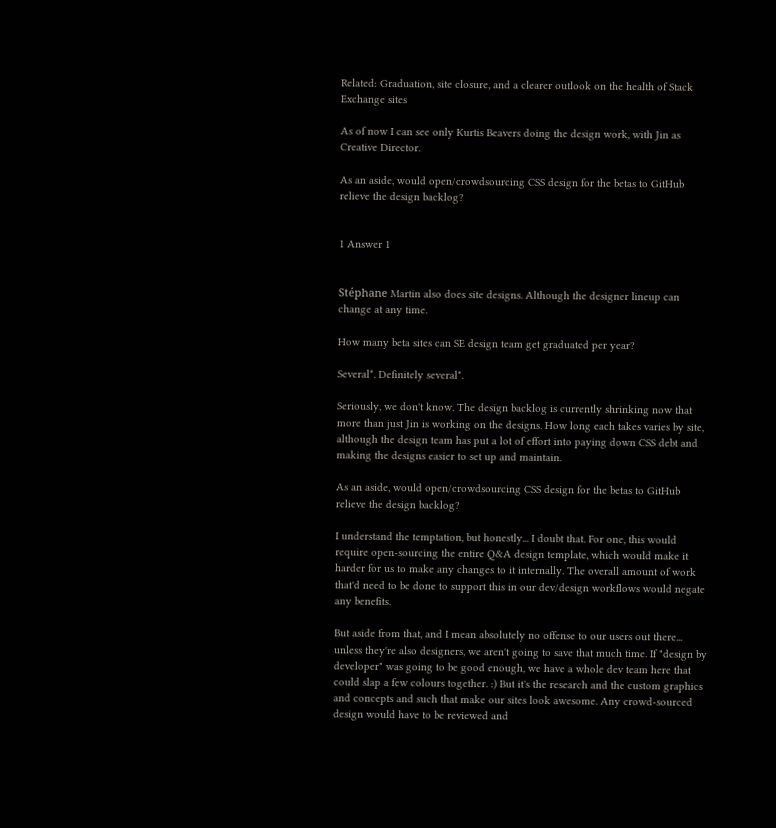Related: Graduation, site closure, and a clearer outlook on the health of Stack Exchange sites

As of now I can see only Kurtis Beavers doing the design work, with Jin as Creative Director.

As an aside, would open/crowdsourcing CSS design for the betas to GitHub relieve the design backlog?


1 Answer 1


Stéphane Martin also does site designs. Although the designer lineup can change at any time.

How many beta sites can SE design team get graduated per year?

Several*. Definitely several*.

Seriously, we don't know. The design backlog is currently shrinking now that more than just Jin is working on the designs. How long each takes varies by site, although the design team has put a lot of effort into paying down CSS debt and making the designs easier to set up and maintain.

As an aside, would open/crowdsourcing CSS design for the betas to GitHub relieve the design backlog?

I understand the temptation, but honestly... I doubt that. For one, this would require open-sourcing the entire Q&A design template, which would make it harder for us to make any changes to it internally. The overall amount of work that'd need to be done to support this in our dev/design workflows would negate any benefits.

But aside from that, and I mean absolutely no offense to our users out there... unless they're also designers, we aren't going to save that much time. If "design by developer" was going to be good enough, we have a whole dev team here that could slap a few colours together. :) But it's the research and the custom graphics and concepts and such that make our sites look awesome. Any crowd-sourced design would have to be reviewed and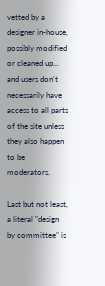vetted by a designer in-house, possibly modified or cleaned up... and users don't necessarily have access to all parts of the site unless they also happen to be moderators.

Last but not least, a literal "design by committee" is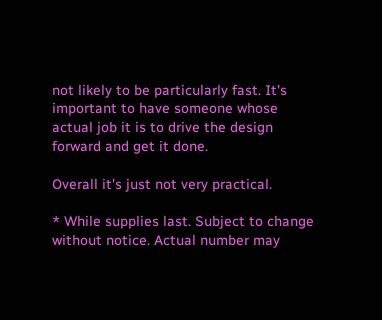not likely to be particularly fast. It's important to have someone whose actual job it is to drive the design forward and get it done.

Overall it's just not very practical.

* While supplies last. Subject to change without notice. Actual number may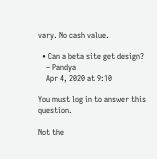vary. No cash value.

  • Can a beta site get design?
    – Pandya
    Apr 4, 2020 at 9:10

You must log in to answer this question.

Not the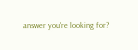answer you're looking for?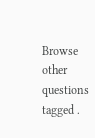Browse other questions tagged .